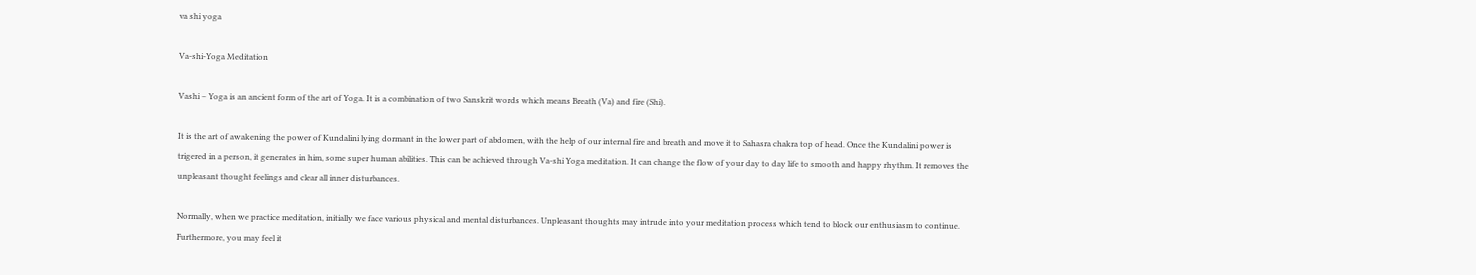va shi yoga

Va-shi-Yoga Meditation

Vashi – Yoga is an ancient form of the art of Yoga. It is a combination of two Sanskrit words which means Breath (Va) and fire (Shi).

It is the art of awakening the power of Kundalini lying dormant in the lower part of abdomen, with the help of our internal fire and breath and move it to Sahasra chakra top of head. Once the Kundalini power is trigered in a person, it generates in him, some super human abilities. This can be achieved through Va-shi Yoga meditation. It can change the flow of your day to day life to smooth and happy rhythm. It removes the unpleasant thought feelings and clear all inner disturbances.

Normally, when we practice meditation, initially we face various physical and mental disturbances. Unpleasant thoughts may intrude into your meditation process which tend to block our enthusiasm to continue. Furthermore, you may feel it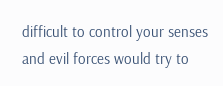difficult to control your senses and evil forces would try to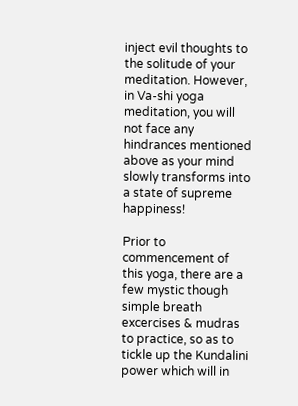inject evil thoughts to the solitude of your meditation. However, in Va-shi yoga meditation, you will not face any hindrances mentioned above as your mind slowly transforms into a state of supreme happiness!

Prior to commencement of this yoga, there are a few mystic though simple breath excercises & mudras to practice, so as to tickle up the Kundalini power which will in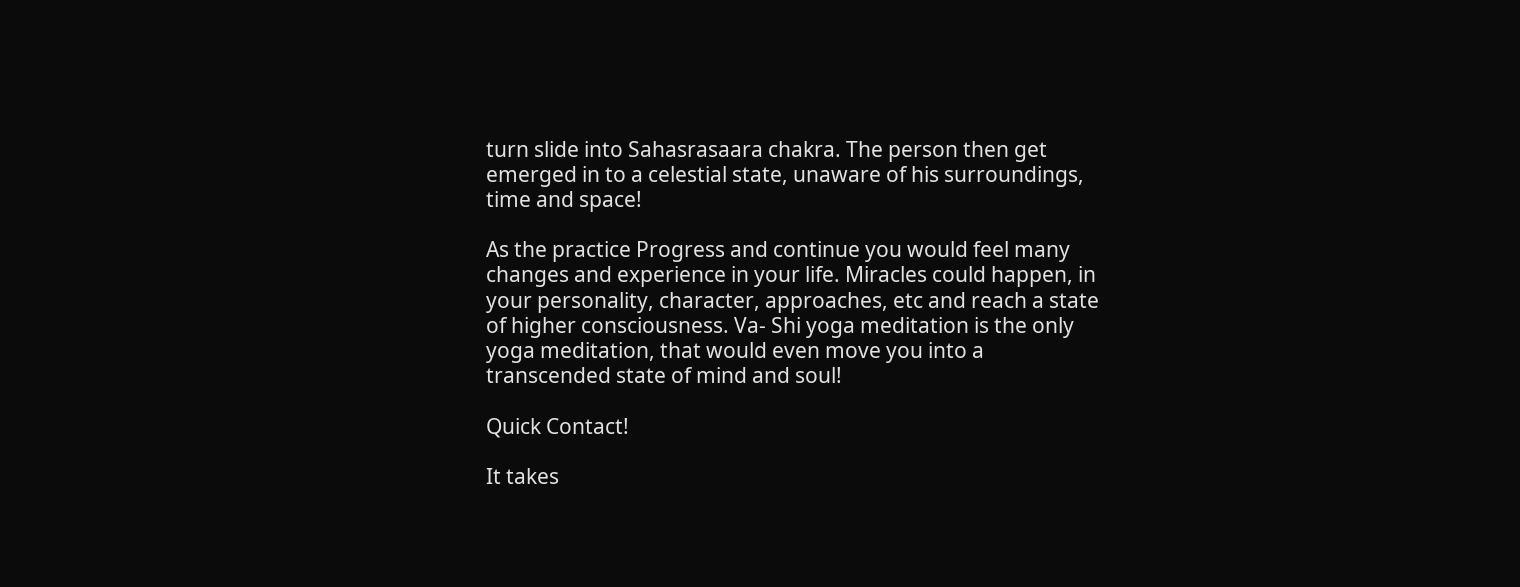turn slide into Sahasrasaara chakra. The person then get emerged in to a celestial state, unaware of his surroundings, time and space!

As the practice Progress and continue you would feel many changes and experience in your life. Miracles could happen, in your personality, character, approaches, etc and reach a state of higher consciousness. Va- Shi yoga meditation is the only yoga meditation, that would even move you into a transcended state of mind and soul!

Quick Contact!

It takes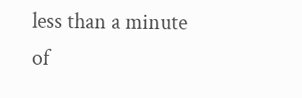less than a minute of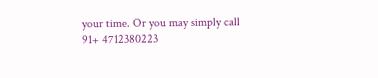your time. Or you may simply call 91+ 4712380223